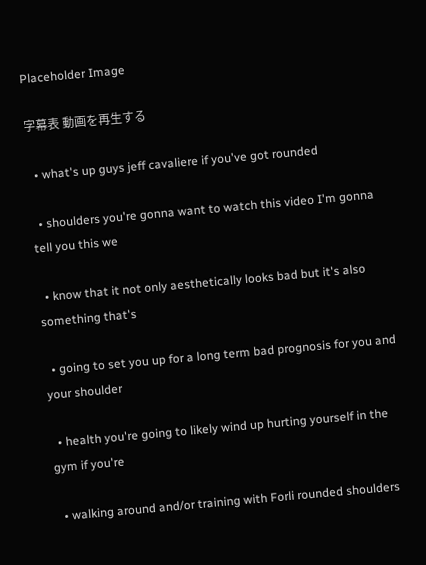Placeholder Image

字幕表 動画を再生する

  • what's up guys jeff cavaliere if you've got rounded

  • shoulders you're gonna want to watch this video I'm gonna tell you this we

  • know that it not only aesthetically looks bad but it's also something that's

  • going to set you up for a long term bad prognosis for you and your shoulder

  • health you're going to likely wind up hurting yourself in the gym if you're

  • walking around and/or training with Forli rounded shoulders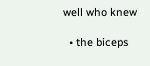well who knew

  • the biceps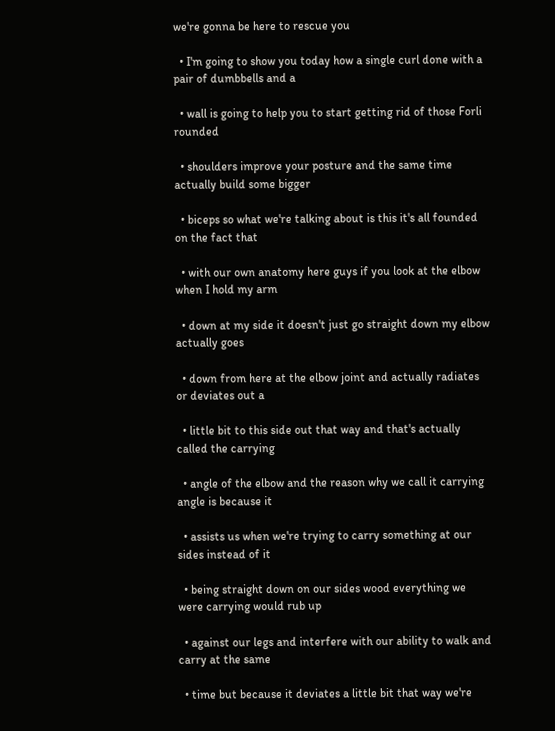we're gonna be here to rescue you

  • I'm going to show you today how a single curl done with a pair of dumbbells and a

  • wall is going to help you to start getting rid of those Forli rounded

  • shoulders improve your posture and the same time actually build some bigger

  • biceps so what we're talking about is this it's all founded on the fact that

  • with our own anatomy here guys if you look at the elbow when I hold my arm

  • down at my side it doesn't just go straight down my elbow actually goes

  • down from here at the elbow joint and actually radiates or deviates out a

  • little bit to this side out that way and that's actually called the carrying

  • angle of the elbow and the reason why we call it carrying angle is because it

  • assists us when we're trying to carry something at our sides instead of it

  • being straight down on our sides wood everything we were carrying would rub up

  • against our legs and interfere with our ability to walk and carry at the same

  • time but because it deviates a little bit that way we're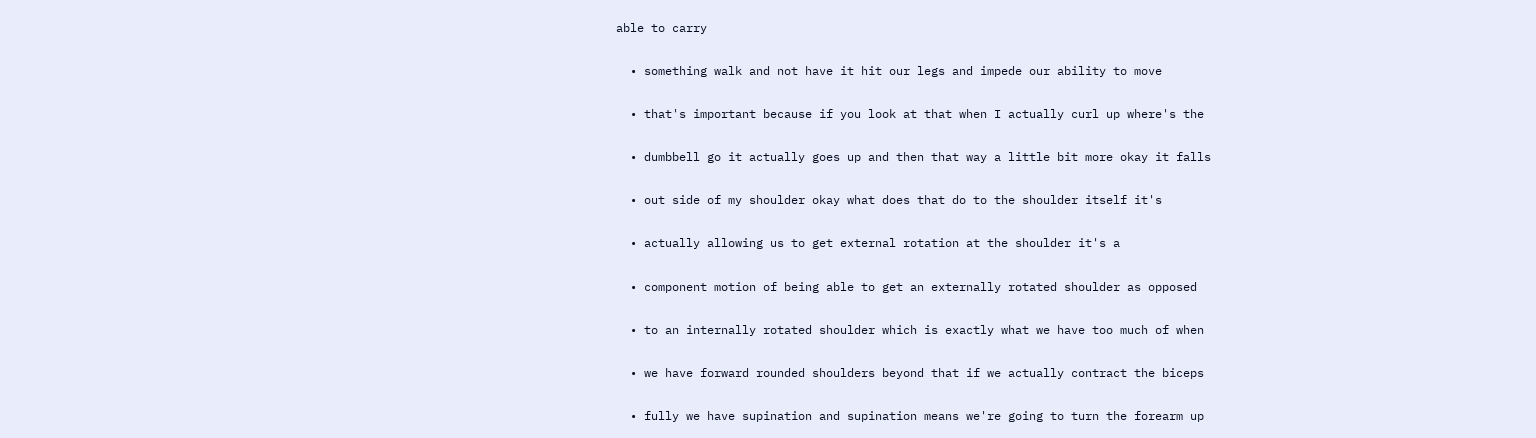able to carry

  • something walk and not have it hit our legs and impede our ability to move

  • that's important because if you look at that when I actually curl up where's the

  • dumbbell go it actually goes up and then that way a little bit more okay it falls

  • out side of my shoulder okay what does that do to the shoulder itself it's

  • actually allowing us to get external rotation at the shoulder it's a

  • component motion of being able to get an externally rotated shoulder as opposed

  • to an internally rotated shoulder which is exactly what we have too much of when

  • we have forward rounded shoulders beyond that if we actually contract the biceps

  • fully we have supination and supination means we're going to turn the forearm up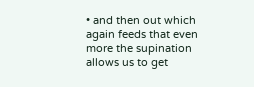• and then out which again feeds that even more the supination allows us to get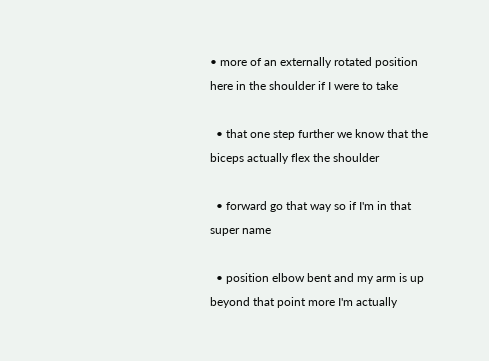• more of an externally rotated position here in the shoulder if I were to take

  • that one step further we know that the biceps actually flex the shoulder

  • forward go that way so if I'm in that super name

  • position elbow bent and my arm is up beyond that point more I'm actually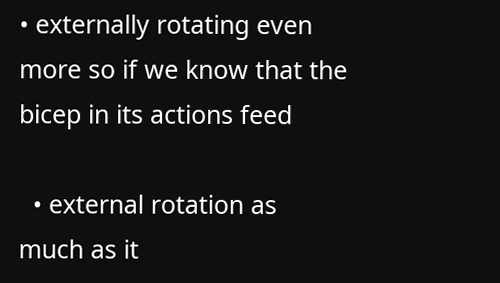• externally rotating even more so if we know that the bicep in its actions feed

  • external rotation as much as it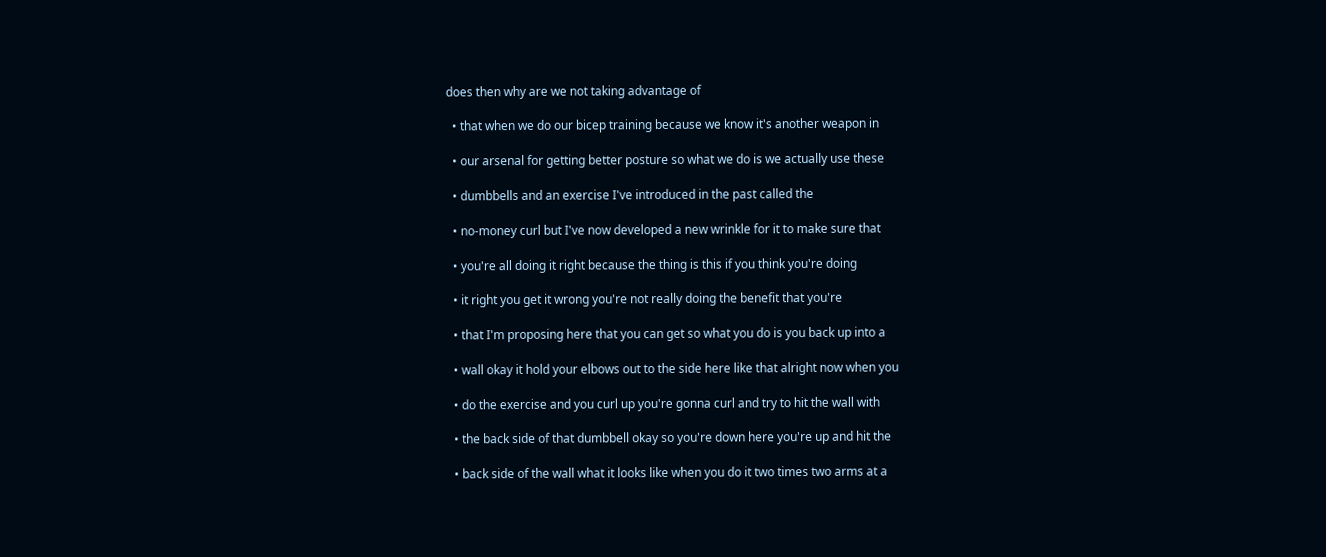does then why are we not taking advantage of

  • that when we do our bicep training because we know it's another weapon in

  • our arsenal for getting better posture so what we do is we actually use these

  • dumbbells and an exercise I've introduced in the past called the

  • no-money curl but I've now developed a new wrinkle for it to make sure that

  • you're all doing it right because the thing is this if you think you're doing

  • it right you get it wrong you're not really doing the benefit that you're

  • that I'm proposing here that you can get so what you do is you back up into a

  • wall okay it hold your elbows out to the side here like that alright now when you

  • do the exercise and you curl up you're gonna curl and try to hit the wall with

  • the back side of that dumbbell okay so you're down here you're up and hit the

  • back side of the wall what it looks like when you do it two times two arms at a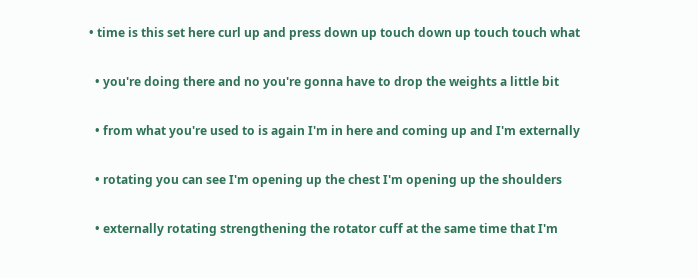• time is this set here curl up and press down up touch down up touch touch what

  • you're doing there and no you're gonna have to drop the weights a little bit

  • from what you're used to is again I'm in here and coming up and I'm externally

  • rotating you can see I'm opening up the chest I'm opening up the shoulders

  • externally rotating strengthening the rotator cuff at the same time that I'm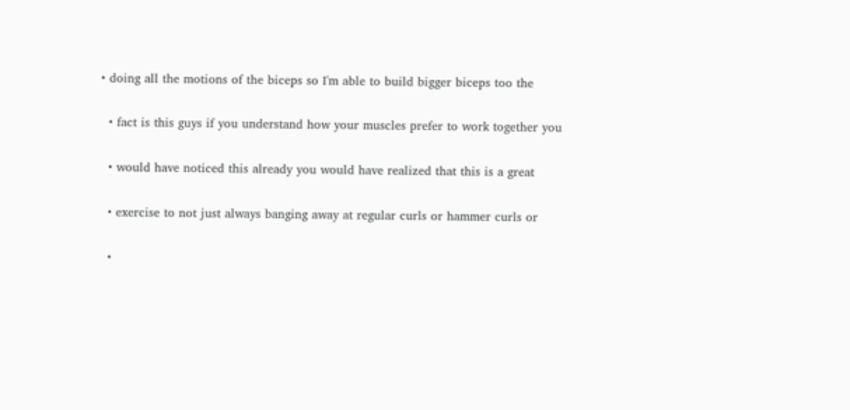• doing all the motions of the biceps so I'm able to build bigger biceps too the

  • fact is this guys if you understand how your muscles prefer to work together you

  • would have noticed this already you would have realized that this is a great

  • exercise to not just always banging away at regular curls or hammer curls or

  •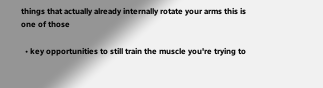things that actually already internally rotate your arms this is one of those

  • key opportunities to still train the muscle you're trying to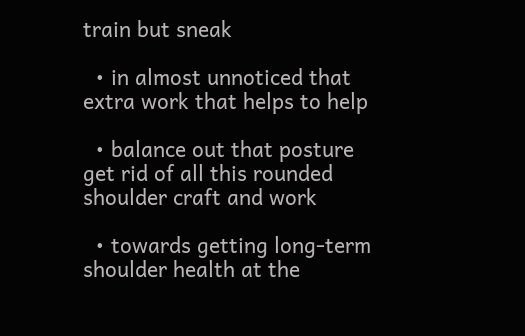train but sneak

  • in almost unnoticed that extra work that helps to help

  • balance out that posture get rid of all this rounded shoulder craft and work

  • towards getting long-term shoulder health at the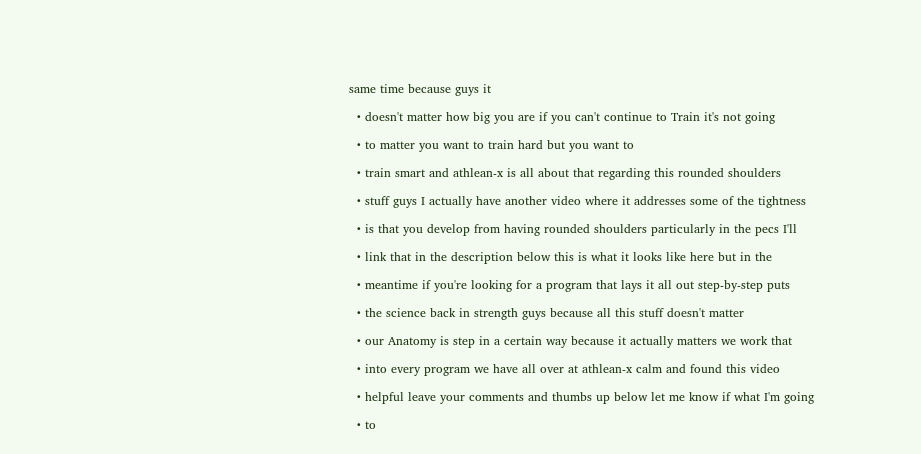same time because guys it

  • doesn't matter how big you are if you can't continue to Train it's not going

  • to matter you want to train hard but you want to

  • train smart and athlean-x is all about that regarding this rounded shoulders

  • stuff guys I actually have another video where it addresses some of the tightness

  • is that you develop from having rounded shoulders particularly in the pecs I'll

  • link that in the description below this is what it looks like here but in the

  • meantime if you're looking for a program that lays it all out step-by-step puts

  • the science back in strength guys because all this stuff doesn't matter

  • our Anatomy is step in a certain way because it actually matters we work that

  • into every program we have all over at athlean-x calm and found this video

  • helpful leave your comments and thumbs up below let me know if what I'm going

  • to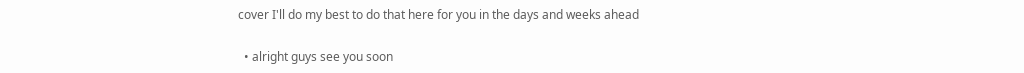cover I'll do my best to do that here for you in the days and weeks ahead

  • alright guys see you soon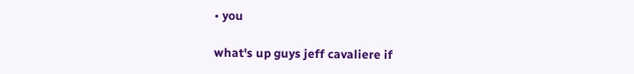• you

what's up guys jeff cavaliere if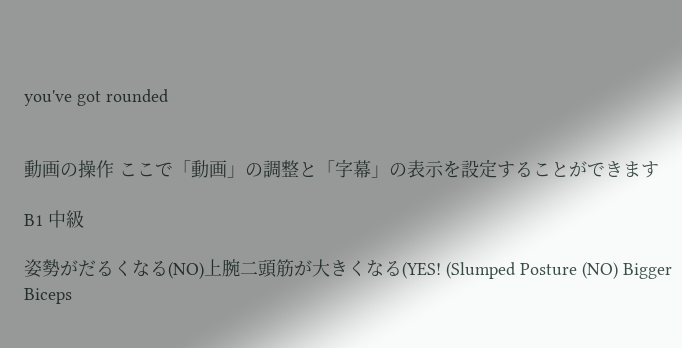you've got rounded


動画の操作 ここで「動画」の調整と「字幕」の表示を設定することができます

B1 中級

姿勢がだるくなる(NO)上腕二頭筋が大きくなる(YES! (Slumped Posture (NO) Bigger Biceps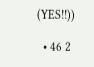(YES!!))

  • 46 2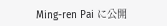Ming-ren Pai に公開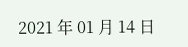2021 年 01 月 14 日